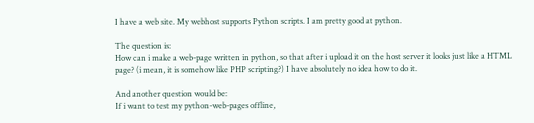I have a web site. My webhost supports Python scripts. I am pretty good at python.

The question is:
How can i make a web-page written in python, so that after i upload it on the host server it looks just like a HTML page? (i mean, it is somehow like PHP scripting?) I have absolutely no idea how to do it.

And another question would be:
If i want to test my python-web-pages offline,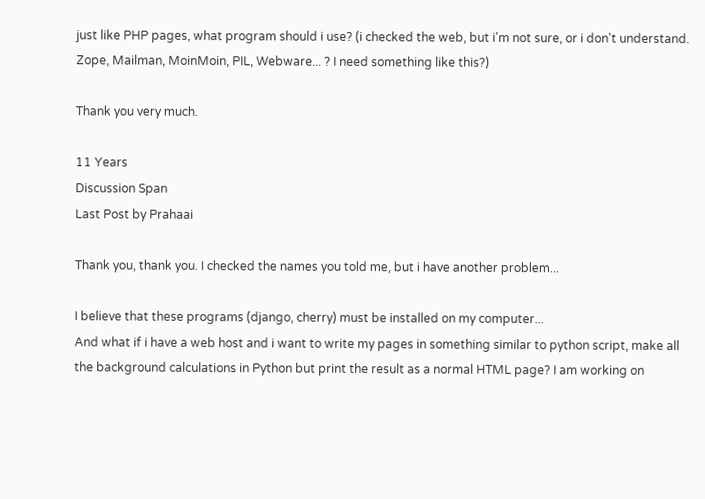just like PHP pages, what program should i use? (i checked the web, but i'm not sure, or i don't understand. Zope, Mailman, MoinMoin, PIL, Webware... ? I need something like this?)

Thank you very much.

11 Years
Discussion Span
Last Post by Prahaai

Thank you, thank you. I checked the names you told me, but i have another problem...

I believe that these programs (django, cherry) must be installed on my computer...
And what if i have a web host and i want to write my pages in something similar to python script, make all the background calculations in Python but print the result as a normal HTML page? I am working on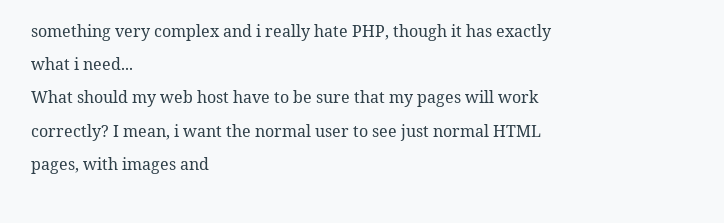something very complex and i really hate PHP, though it has exactly what i need...
What should my web host have to be sure that my pages will work correctly? I mean, i want the normal user to see just normal HTML pages, with images and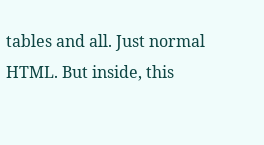tables and all. Just normal HTML. But inside, this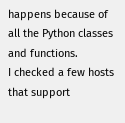happens because of all the Python classes and functions.
I checked a few hosts that support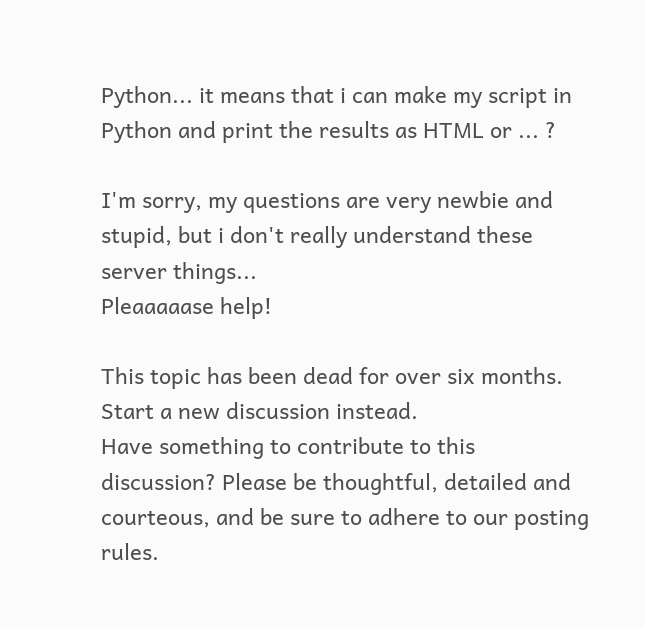Python... it means that i can make my script in Python and print the results as HTML or ... ?

I'm sorry, my questions are very newbie and stupid, but i don't really understand these server things...
Pleaaaaase help!

This topic has been dead for over six months. Start a new discussion instead.
Have something to contribute to this discussion? Please be thoughtful, detailed and courteous, and be sure to adhere to our posting rules.